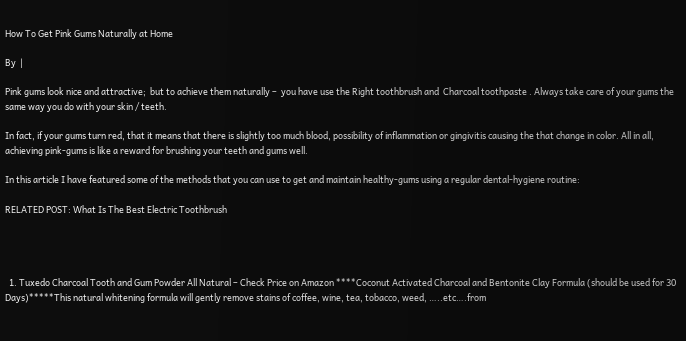How To Get Pink Gums Naturally at Home

By  |

Pink gums look nice and attractive;  but to achieve them naturally –  you have use the Right toothbrush and  Charcoal toothpaste . Always take care of your gums the same way you do with your skin / teeth.

In fact, if your gums turn red, that it means that there is slightly too much blood, possibility of inflammation or gingivitis causing the that change in color. All in all, achieving pink-gums is like a reward for brushing your teeth and gums well.

In this article I have featured some of the methods that you can use to get and maintain healthy-gums using a regular dental-hygiene routine:

RELATED POST: What Is The Best Electric Toothbrush




  1. Tuxedo Charcoal Tooth and Gum Powder All Natural – Check Price on Amazon ****Coconut Activated Charcoal and Bentonite Clay Formula (should be used for 30 Days)*****This natural whitening formula will gently remove stains of coffee, wine, tea, tobacco, weed, …..etc….from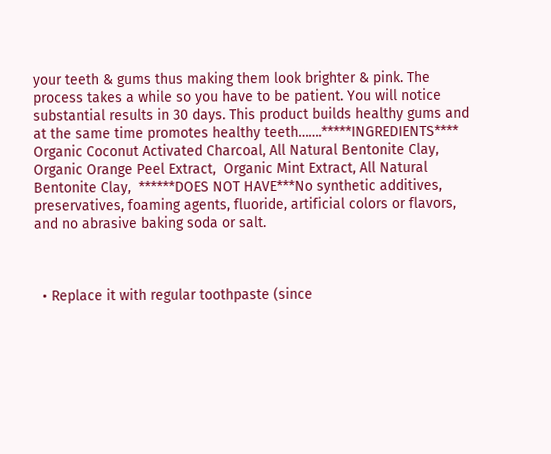your teeth & gums thus making them look brighter & pink. The process takes a while so you have to be patient. You will notice substantial results in 30 days. This product builds healthy gums and at the same time promotes healthy teeth…….*****INGREDIENTS**** Organic Coconut Activated Charcoal, All Natural Bentonite Clay, Organic Orange Peel Extract,  Organic Mint Extract, All Natural Bentonite Clay,  ******DOES NOT HAVE***No synthetic additives, preservatives, foaming agents, fluoride, artificial colors or flavors, and no abrasive baking soda or salt.



  • Replace it with regular toothpaste (since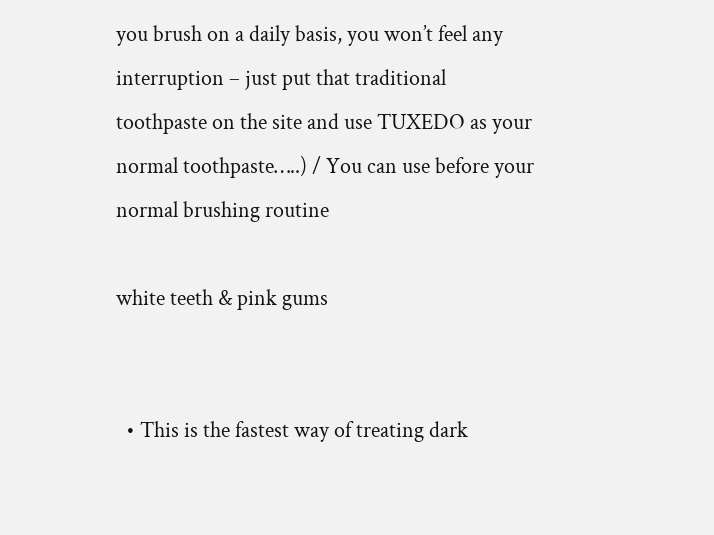you brush on a daily basis, you won’t feel any interruption – just put that traditional toothpaste on the site and use TUXEDO as your normal toothpaste…..) / You can use before your normal brushing routine

white teeth & pink gums


  • This is the fastest way of treating dark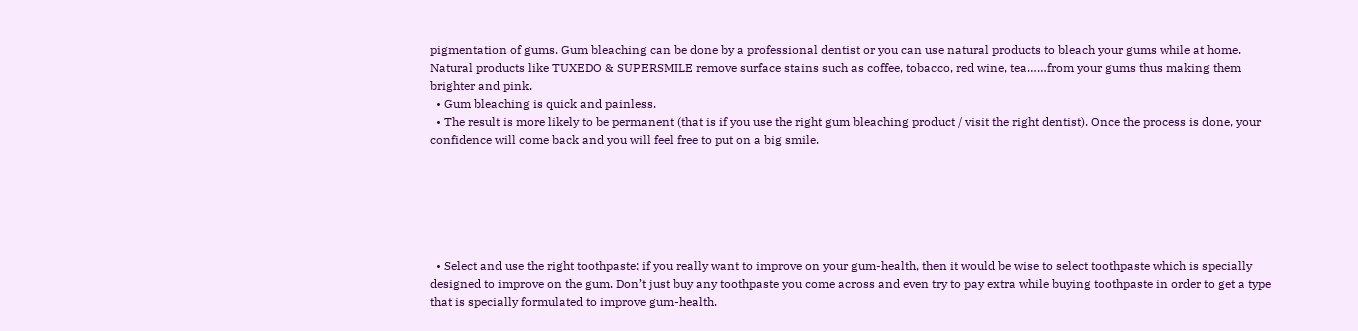pigmentation of gums. Gum bleaching can be done by a professional dentist or you can use natural products to bleach your gums while at home. Natural products like TUXEDO & SUPERSMILE remove surface stains such as coffee, tobacco, red wine, tea……from your gums thus making them brighter and pink.
  • Gum bleaching is quick and painless.
  • The result is more likely to be permanent (that is if you use the right gum bleaching product / visit the right dentist). Once the process is done, your confidence will come back and you will feel free to put on a big smile.






  • Select and use the right toothpaste: if you really want to improve on your gum-health, then it would be wise to select toothpaste which is specially designed to improve on the gum. Don’t just buy any toothpaste you come across and even try to pay extra while buying toothpaste in order to get a type that is specially formulated to improve gum-health.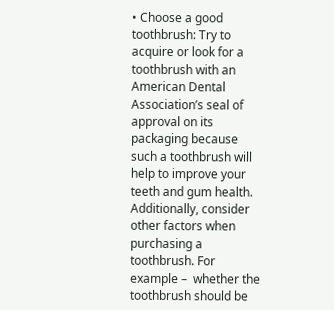• Choose a good toothbrush: Try to acquire or look for a toothbrush with an American Dental Association’s seal of approval on its packaging because such a toothbrush will help to improve your teeth and gum health. Additionally, consider other factors when purchasing a toothbrush. For example –  whether the toothbrush should be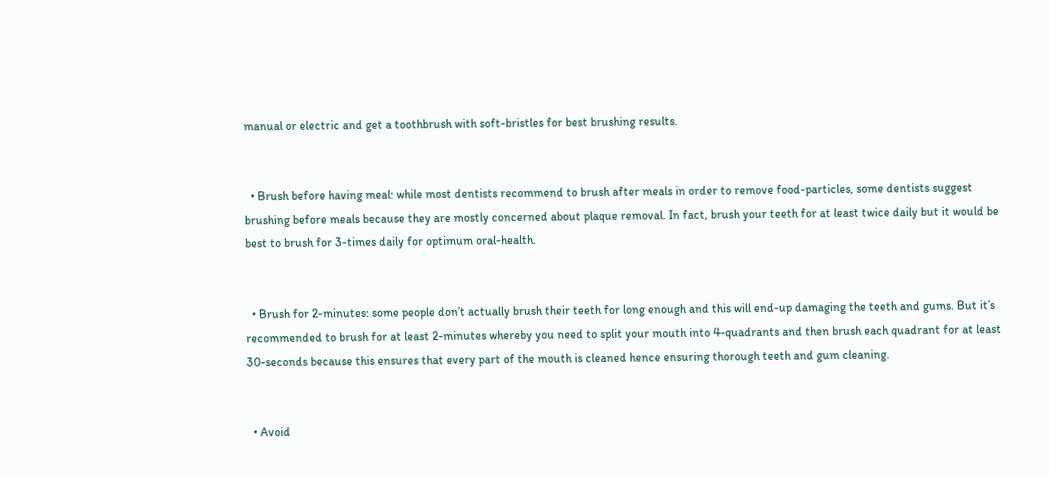manual or electric and get a toothbrush with soft-bristles for best brushing results.


  • Brush before having meal: while most dentists recommend to brush after meals in order to remove food-particles, some dentists suggest brushing before meals because they are mostly concerned about plaque removal. In fact, brush your teeth for at least twice daily but it would be best to brush for 3-times daily for optimum oral-health.


  • Brush for 2-minutes: some people don’t actually brush their teeth for long enough and this will end-up damaging the teeth and gums. But it’s recommended to brush for at least 2-minutes whereby you need to split your mouth into 4-quadrants and then brush each quadrant for at least 30-seconds because this ensures that every part of the mouth is cleaned hence ensuring thorough teeth and gum cleaning.


  • Avoid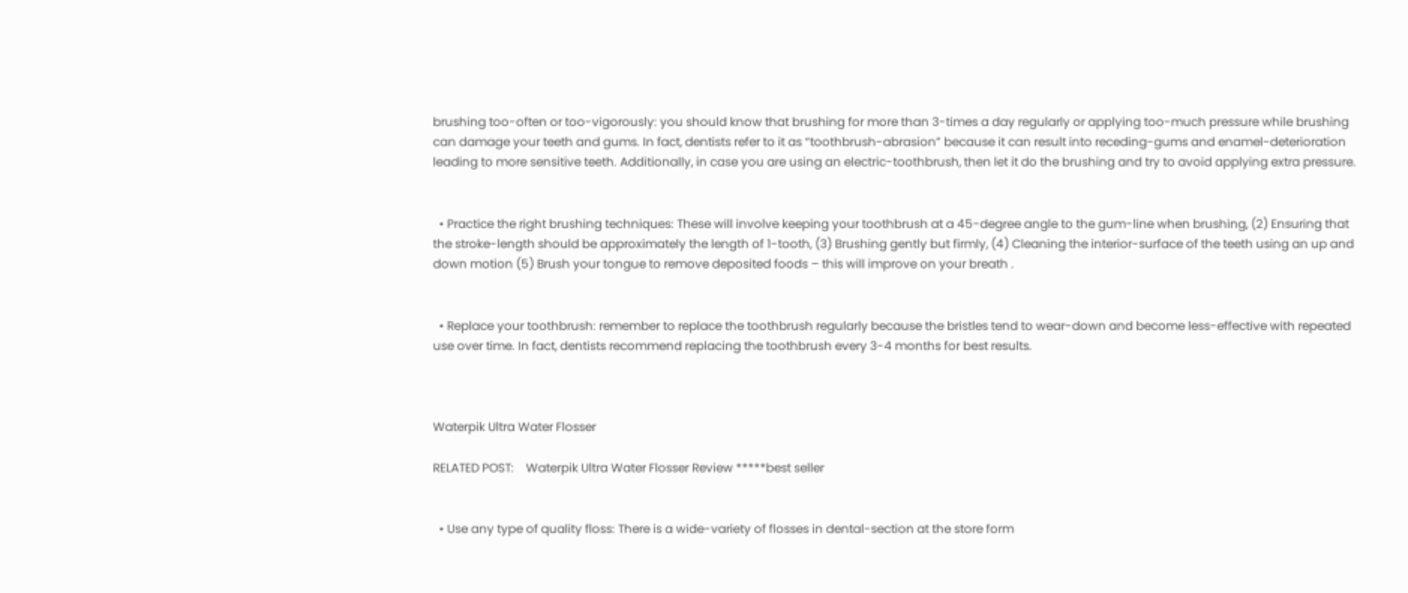brushing too-often or too-vigorously: you should know that brushing for more than 3-times a day regularly or applying too-much pressure while brushing can damage your teeth and gums. In fact, dentists refer to it as “toothbrush-abrasion” because it can result into receding-gums and enamel-deterioration leading to more sensitive teeth. Additionally, in case you are using an electric-toothbrush, then let it do the brushing and try to avoid applying extra pressure.


  • Practice the right brushing techniques: These will involve keeping your toothbrush at a 45-degree angle to the gum-line when brushing, (2) Ensuring that the stroke-length should be approximately the length of 1-tooth, (3) Brushing gently but firmly, (4) Cleaning the interior-surface of the teeth using an up and down motion (5) Brush your tongue to remove deposited foods – this will improve on your breath .


  • Replace your toothbrush: remember to replace the toothbrush regularly because the bristles tend to wear-down and become less-effective with repeated use over time. In fact, dentists recommend replacing the toothbrush every 3-4 months for best results.



Waterpik Ultra Water Flosser

RELATED POST:    Waterpik Ultra Water Flosser Review *****best seller


  • Use any type of quality floss: There is a wide-variety of flosses in dental-section at the store form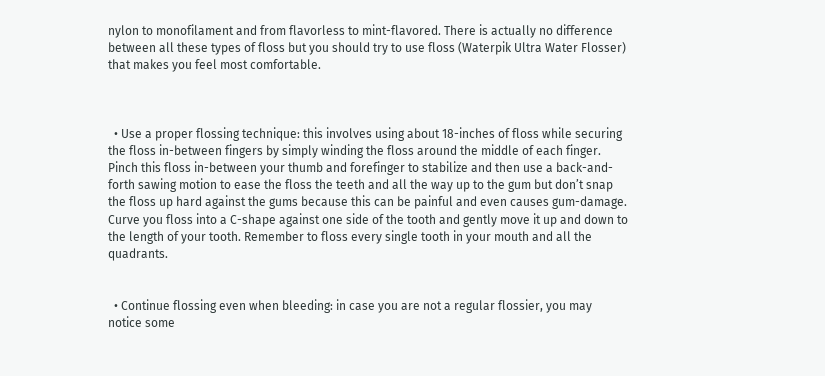nylon to monofilament and from flavorless to mint-flavored. There is actually no difference between all these types of floss but you should try to use floss (Waterpik Ultra Water Flosser) that makes you feel most comfortable.



  • Use a proper flossing technique: this involves using about 18-inches of floss while securing the floss in-between fingers by simply winding the floss around the middle of each finger. Pinch this floss in-between your thumb and forefinger to stabilize and then use a back-and-forth sawing motion to ease the floss the teeth and all the way up to the gum but don’t snap the floss up hard against the gums because this can be painful and even causes gum-damage. Curve you floss into a C-shape against one side of the tooth and gently move it up and down to the length of your tooth. Remember to floss every single tooth in your mouth and all the quadrants.


  • Continue flossing even when bleeding: in case you are not a regular flossier, you may notice some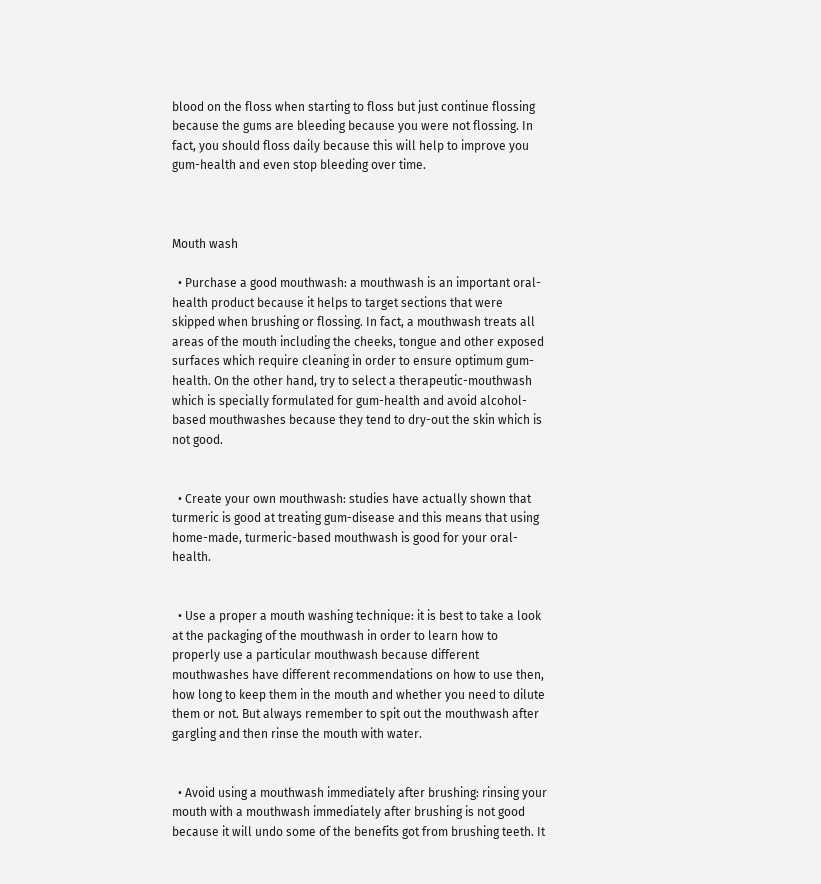blood on the floss when starting to floss but just continue flossing because the gums are bleeding because you were not flossing. In fact, you should floss daily because this will help to improve you gum-health and even stop bleeding over time.



Mouth wash

  • Purchase a good mouthwash: a mouthwash is an important oral-health product because it helps to target sections that were skipped when brushing or flossing. In fact, a mouthwash treats all areas of the mouth including the cheeks, tongue and other exposed surfaces which require cleaning in order to ensure optimum gum-health. On the other hand, try to select a therapeutic-mouthwash which is specially formulated for gum-health and avoid alcohol-based mouthwashes because they tend to dry-out the skin which is not good.


  • Create your own mouthwash: studies have actually shown that turmeric is good at treating gum-disease and this means that using home-made, turmeric-based mouthwash is good for your oral-health.


  • Use a proper a mouth washing technique: it is best to take a look at the packaging of the mouthwash in order to learn how to properly use a particular mouthwash because different mouthwashes have different recommendations on how to use then, how long to keep them in the mouth and whether you need to dilute them or not. But always remember to spit out the mouthwash after gargling and then rinse the mouth with water.


  • Avoid using a mouthwash immediately after brushing: rinsing your mouth with a mouthwash immediately after brushing is not good because it will undo some of the benefits got from brushing teeth. It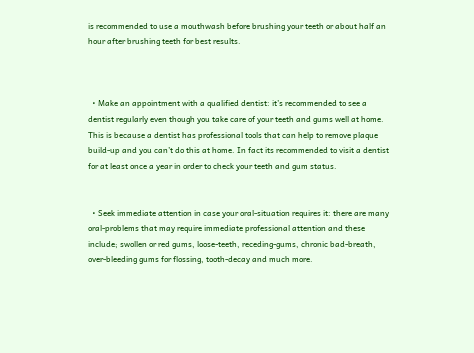is recommended to use a mouthwash before brushing your teeth or about half an hour after brushing teeth for best results.



  • Make an appointment with a qualified dentist: it’s recommended to see a dentist regularly even though you take care of your teeth and gums well at home. This is because a dentist has professional tools that can help to remove plaque build-up and you can’t do this at home. In fact its recommended to visit a dentist for at least once a year in order to check your teeth and gum status.


  • Seek immediate attention in case your oral-situation requires it: there are many oral-problems that may require immediate professional attention and these include; swollen or red gums, loose-teeth, receding-gums, chronic bad-breath, over-bleeding gums for flossing, tooth-decay and much more.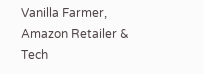Vanilla Farmer, Amazon Retailer & Tech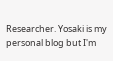Researcher. Yosaki is my personal blog but I'm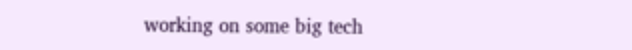working on some big tech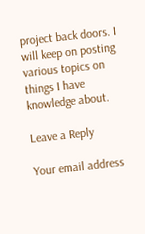project back doors. I will keep on posting various topics on things I have knowledge about.

Leave a Reply

Your email address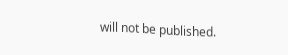will not be published.